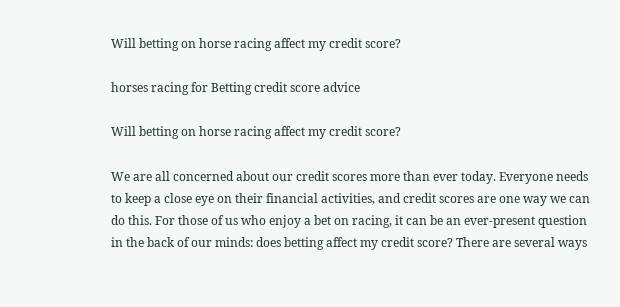Will betting on horse racing affect my credit score?

horses racing for Betting credit score advice

Will betting on horse racing affect my credit score?

We are all concerned about our credit scores more than ever today. Everyone needs to keep a close eye on their financial activities, and credit scores are one way we can do this. For those of us who enjoy a bet on racing, it can be an ever-present question in the back of our minds: does betting affect my credit score? There are several ways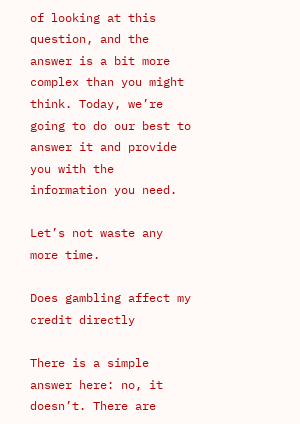of looking at this question, and the answer is a bit more complex than you might think. Today, we’re going to do our best to answer it and provide you with the information you need.

Let’s not waste any more time.

Does gambling affect my credit directly

There is a simple answer here: no, it doesn’t. There are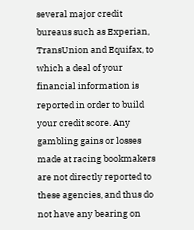several major credit bureaus such as Experian, TransUnion and Equifax, to which a deal of your financial information is reported in order to build your credit score. Any gambling gains or losses made at racing bookmakers are not directly reported to these agencies, and thus do not have any bearing on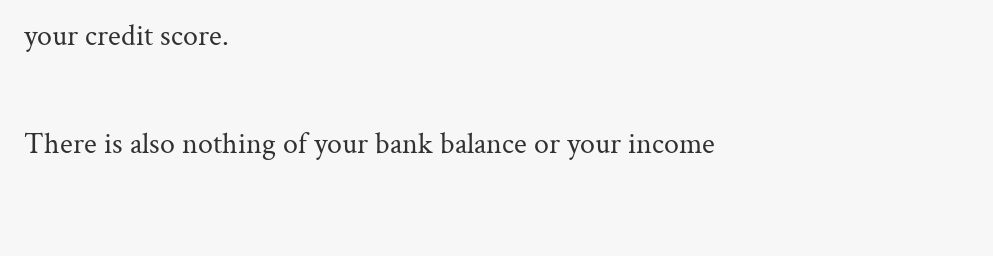your credit score.

There is also nothing of your bank balance or your income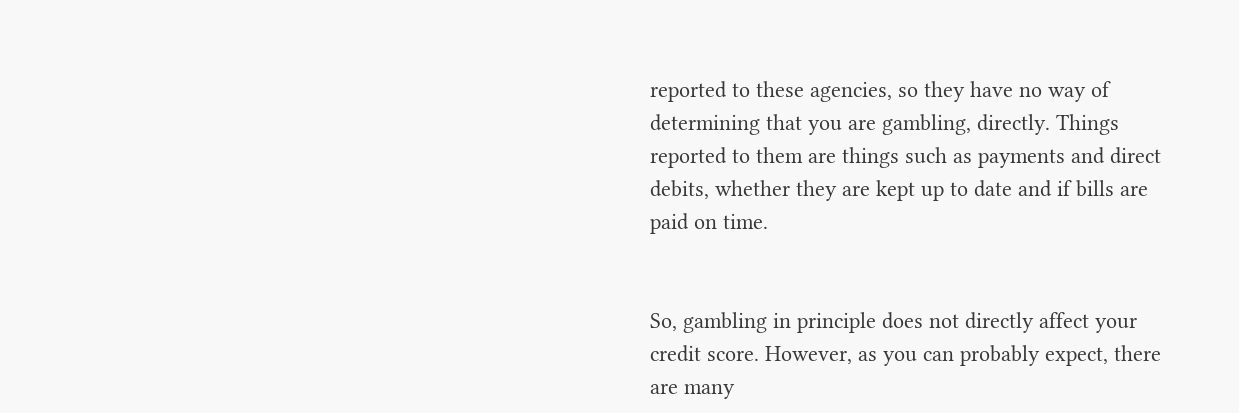reported to these agencies, so they have no way of determining that you are gambling, directly. Things reported to them are things such as payments and direct debits, whether they are kept up to date and if bills are paid on time.


So, gambling in principle does not directly affect your credit score. However, as you can probably expect, there are many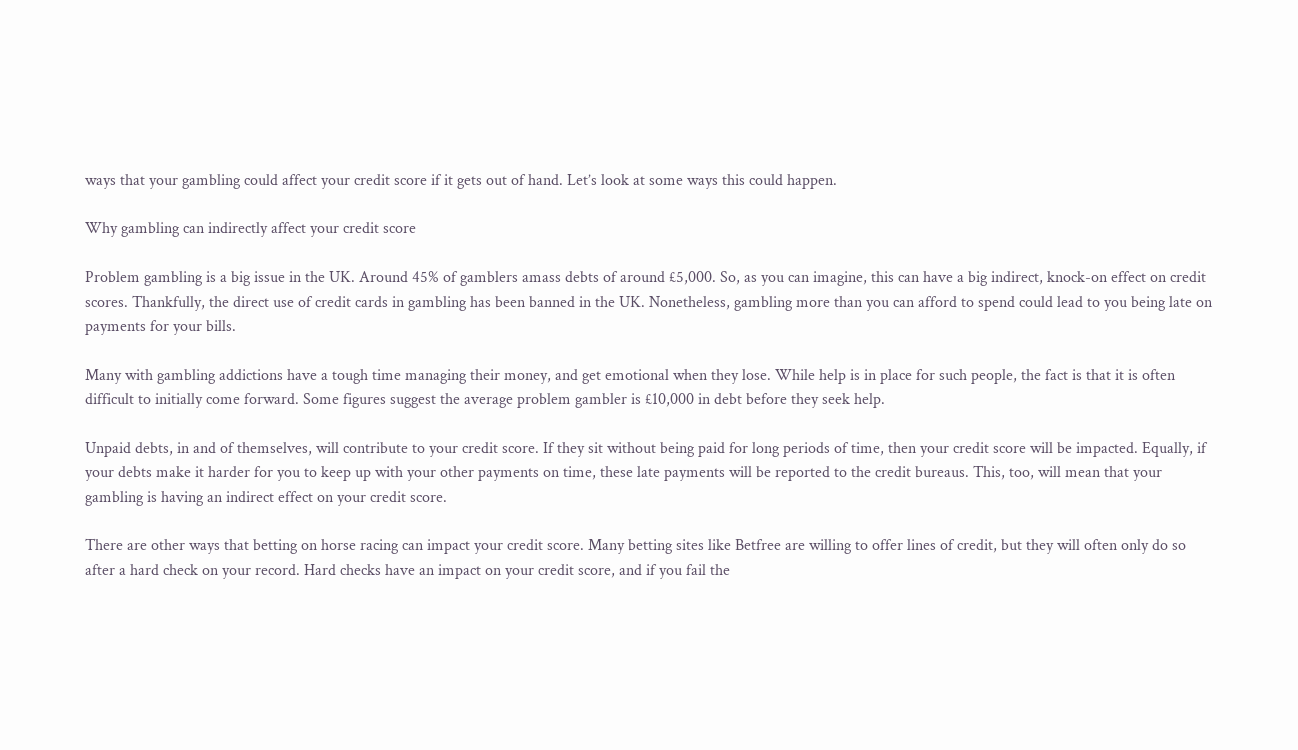ways that your gambling could affect your credit score if it gets out of hand. Let’s look at some ways this could happen.

Why gambling can indirectly affect your credit score

Problem gambling is a big issue in the UK. Around 45% of gamblers amass debts of around £5,000. So, as you can imagine, this can have a big indirect, knock-on effect on credit scores. Thankfully, the direct use of credit cards in gambling has been banned in the UK. Nonetheless, gambling more than you can afford to spend could lead to you being late on payments for your bills.

Many with gambling addictions have a tough time managing their money, and get emotional when they lose. While help is in place for such people, the fact is that it is often difficult to initially come forward. Some figures suggest the average problem gambler is £10,000 in debt before they seek help.

Unpaid debts, in and of themselves, will contribute to your credit score. If they sit without being paid for long periods of time, then your credit score will be impacted. Equally, if your debts make it harder for you to keep up with your other payments on time, these late payments will be reported to the credit bureaus. This, too, will mean that your gambling is having an indirect effect on your credit score.

There are other ways that betting on horse racing can impact your credit score. Many betting sites like Betfree are willing to offer lines of credit, but they will often only do so after a hard check on your record. Hard checks have an impact on your credit score, and if you fail the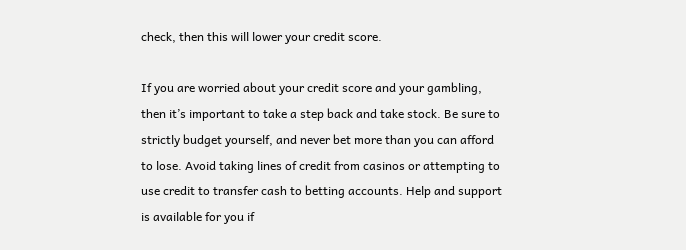check, then this will lower your credit score.

If you are worried about your credit score and your gambling, then it’s important to take a step back and take stock. Be sure to strictly budget yourself, and never bet more than you can afford to lose. Avoid taking lines of credit from casinos or attempting to use credit to transfer cash to betting accounts. Help and support is available for you if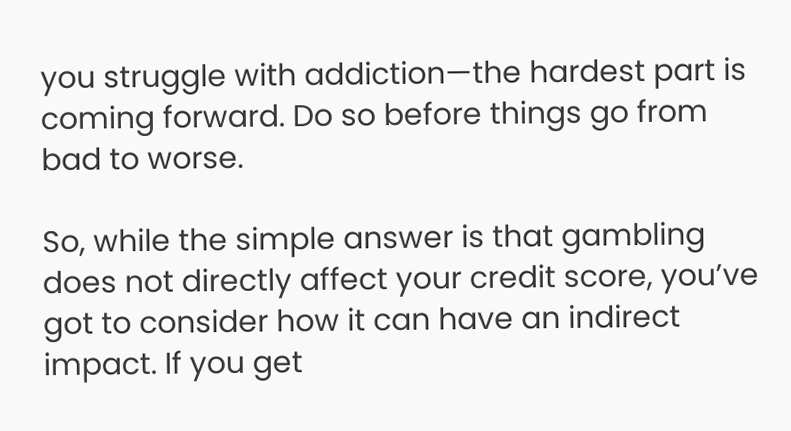you struggle with addiction—the hardest part is coming forward. Do so before things go from bad to worse.

So, while the simple answer is that gambling does not directly affect your credit score, you’ve got to consider how it can have an indirect impact. If you get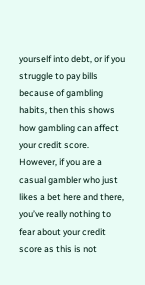yourself into debt, or if you struggle to pay bills because of gambling habits, then this shows how gambling can affect your credit score. However, if you are a casual gambler who just likes a bet here and there, you’ve really nothing to fear about your credit score as this is not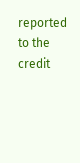reported to the credit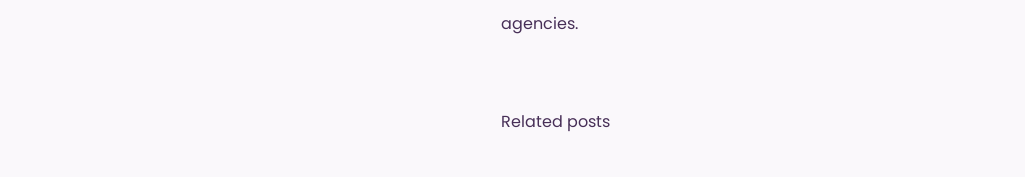agencies.


Related posts